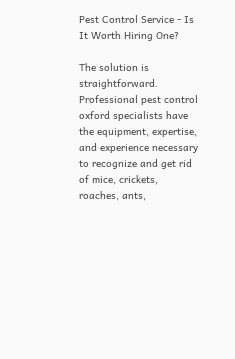Pest Control Service - Is It Worth Hiring One?

The solution is straightforward. Professional pest control oxford specialists have the equipment, expertise, and experience necessary to recognize and get rid of mice, crickets, roaches, ants,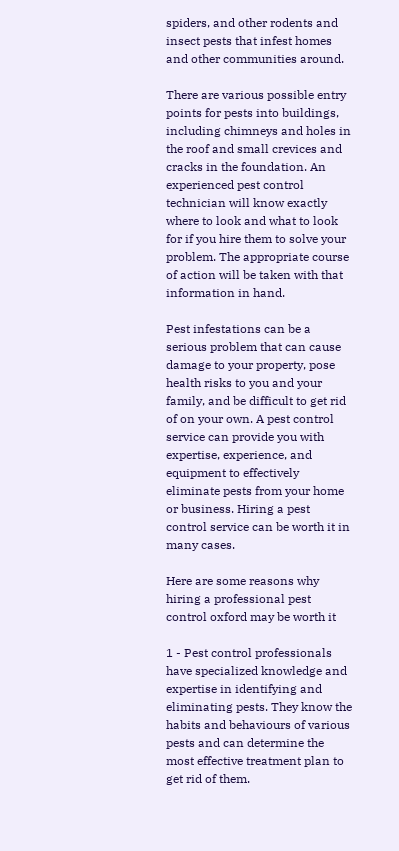spiders, and other rodents and insect pests that infest homes and other communities around.

There are various possible entry points for pests into buildings, including chimneys and holes in the roof and small crevices and cracks in the foundation. An experienced pest control technician will know exactly where to look and what to look for if you hire them to solve your problem. The appropriate course of action will be taken with that information in hand.

Pest infestations can be a serious problem that can cause damage to your property, pose health risks to you and your family, and be difficult to get rid of on your own. A pest control service can provide you with expertise, experience, and equipment to effectively eliminate pests from your home or business. Hiring a pest control service can be worth it in many cases.

Here are some reasons why hiring a professional pest control oxford may be worth it

1 - Pest control professionals have specialized knowledge and expertise in identifying and eliminating pests. They know the habits and behaviours of various pests and can determine the most effective treatment plan to get rid of them.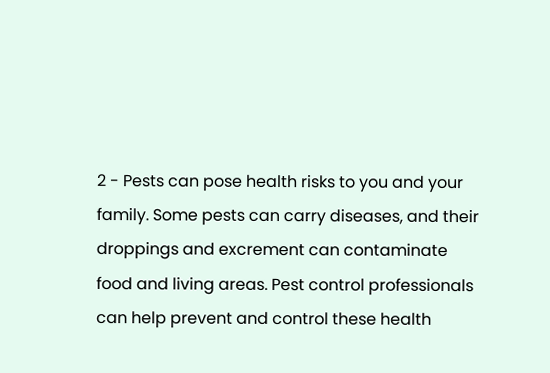2 - Pests can pose health risks to you and your family. Some pests can carry diseases, and their droppings and excrement can contaminate food and living areas. Pest control professionals can help prevent and control these health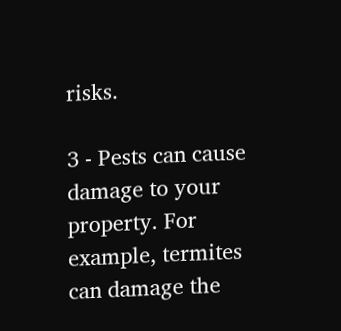risks.

3 - Pests can cause damage to your property. For example, termites can damage the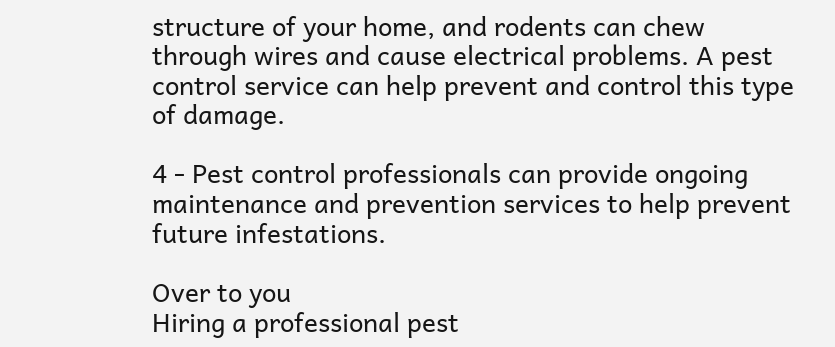structure of your home, and rodents can chew through wires and cause electrical problems. A pest control service can help prevent and control this type of damage.

4 - Pest control professionals can provide ongoing maintenance and prevention services to help prevent future infestations.

Over to you
Hiring a professional pest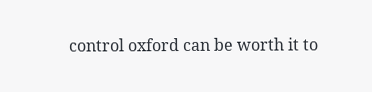control oxford can be worth it to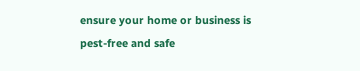ensure your home or business is pest-free and safe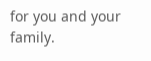for you and your family.